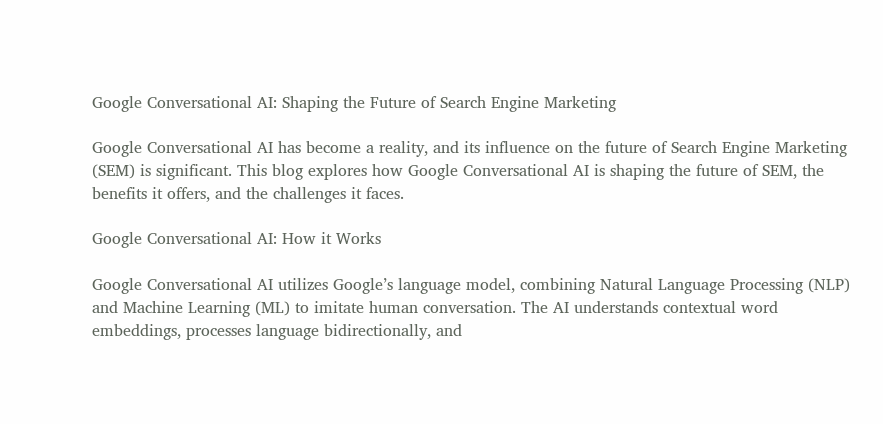Google Conversational AI: Shaping the Future of Search Engine Marketing

Google Conversational AI has become a reality, and its influence on the future of Search Engine Marketing (SEM) is significant. This blog explores how Google Conversational AI is shaping the future of SEM, the benefits it offers, and the challenges it faces.

Google Conversational AI: How it Works

Google Conversational AI utilizes Google’s language model, combining Natural Language Processing (NLP) and Machine Learning (ML) to imitate human conversation. The AI understands contextual word embeddings, processes language bidirectionally, and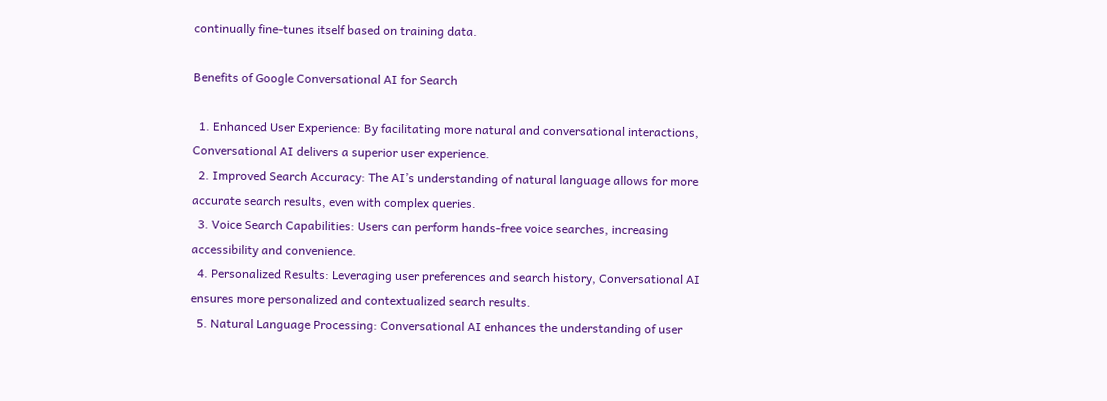continually fine-tunes itself based on training data.

Benefits of Google Conversational AI for Search

  1. Enhanced User Experience: By facilitating more natural and conversational interactions, Conversational AI delivers a superior user experience.
  2. Improved Search Accuracy: The AI’s understanding of natural language allows for more accurate search results, even with complex queries.
  3. Voice Search Capabilities: Users can perform hands-free voice searches, increasing accessibility and convenience.
  4. Personalized Results: Leveraging user preferences and search history, Conversational AI ensures more personalized and contextualized search results.
  5. Natural Language Processing: Conversational AI enhances the understanding of user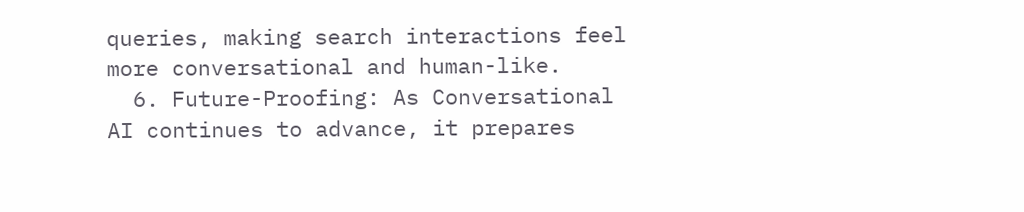queries, making search interactions feel more conversational and human-like.
  6. Future-Proofing: As Conversational AI continues to advance, it prepares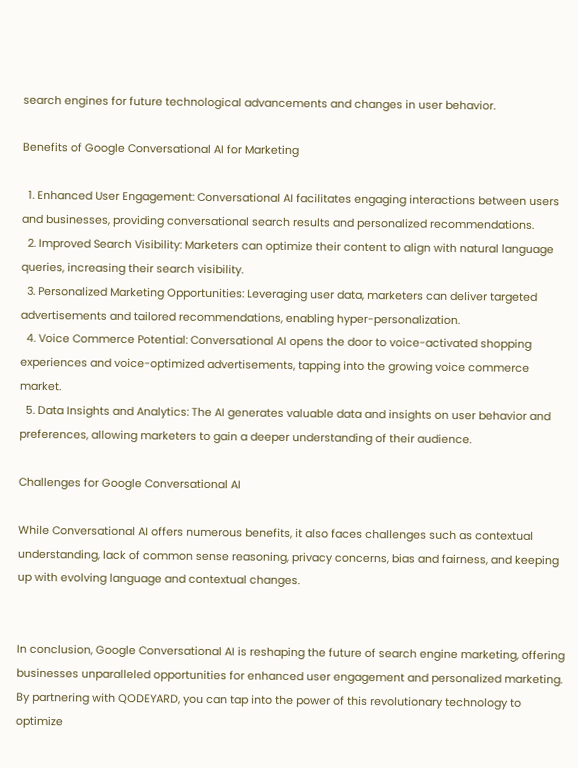search engines for future technological advancements and changes in user behavior.

Benefits of Google Conversational AI for Marketing

  1. Enhanced User Engagement: Conversational AI facilitates engaging interactions between users and businesses, providing conversational search results and personalized recommendations.
  2. Improved Search Visibility: Marketers can optimize their content to align with natural language queries, increasing their search visibility.
  3. Personalized Marketing Opportunities: Leveraging user data, marketers can deliver targeted advertisements and tailored recommendations, enabling hyper-personalization.
  4. Voice Commerce Potential: Conversational AI opens the door to voice-activated shopping experiences and voice-optimized advertisements, tapping into the growing voice commerce market.
  5. Data Insights and Analytics: The AI generates valuable data and insights on user behavior and preferences, allowing marketers to gain a deeper understanding of their audience.

Challenges for Google Conversational AI

While Conversational AI offers numerous benefits, it also faces challenges such as contextual understanding, lack of common sense reasoning, privacy concerns, bias and fairness, and keeping up with evolving language and contextual changes.


In conclusion, Google Conversational AI is reshaping the future of search engine marketing, offering businesses unparalleled opportunities for enhanced user engagement and personalized marketing. By partnering with QODEYARD, you can tap into the power of this revolutionary technology to optimize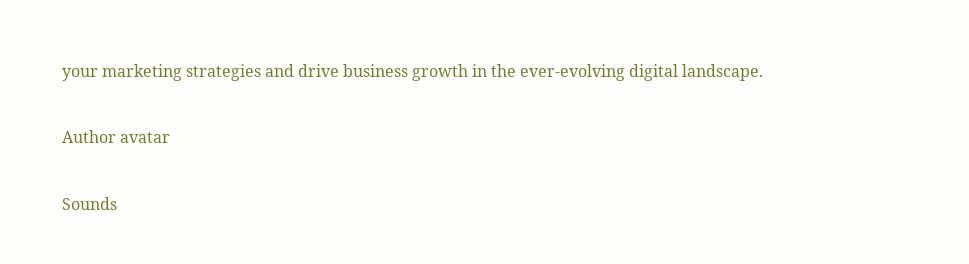your marketing strategies and drive business growth in the ever-evolving digital landscape.

Author avatar

Sounds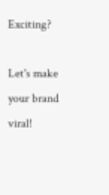Exciting?

Let's make your brand viral!